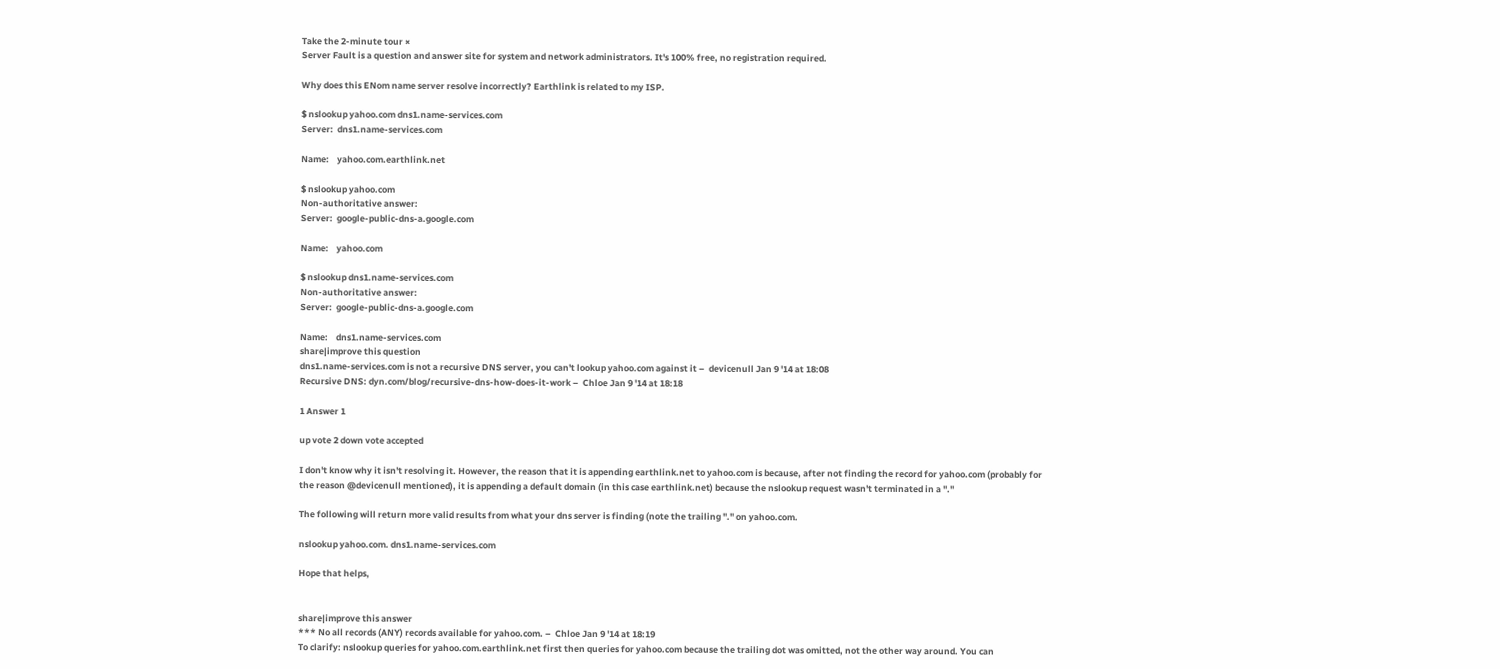Take the 2-minute tour ×
Server Fault is a question and answer site for system and network administrators. It's 100% free, no registration required.

Why does this ENom name server resolve incorrectly? Earthlink is related to my ISP.

$ nslookup yahoo.com dns1.name-services.com
Server:  dns1.name-services.com

Name:    yahoo.com.earthlink.net

$ nslookup yahoo.com
Non-authoritative answer:
Server:  google-public-dns-a.google.com

Name:    yahoo.com

$ nslookup dns1.name-services.com
Non-authoritative answer:
Server:  google-public-dns-a.google.com

Name:    dns1.name-services.com
share|improve this question
dns1.name-services.com is not a recursive DNS server, you can't lookup yahoo.com against it –  devicenull Jan 9 '14 at 18:08
Recursive DNS: dyn.com/blog/recursive-dns-how-does-it-work –  Chloe Jan 9 '14 at 18:18

1 Answer 1

up vote 2 down vote accepted

I don't know why it isn't resolving it. However, the reason that it is appending earthlink.net to yahoo.com is because, after not finding the record for yahoo.com (probably for the reason @devicenull mentioned), it is appending a default domain (in this case earthlink.net) because the nslookup request wasn't terminated in a "."

The following will return more valid results from what your dns server is finding (note the trailing "." on yahoo.com.

nslookup yahoo.com. dns1.name-services.com

Hope that helps,


share|improve this answer
*** No all records (ANY) records available for yahoo.com. –  Chloe Jan 9 '14 at 18:19
To clarify: nslookup queries for yahoo.com.earthlink.net first then queries for yahoo.com because the trailing dot was omitted, not the other way around. You can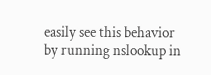easily see this behavior by running nslookup in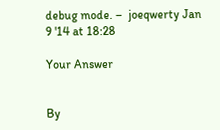debug mode. –  joeqwerty Jan 9 '14 at 18:28

Your Answer


By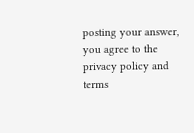posting your answer, you agree to the privacy policy and terms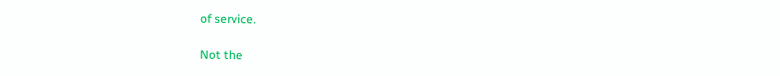of service.

Not the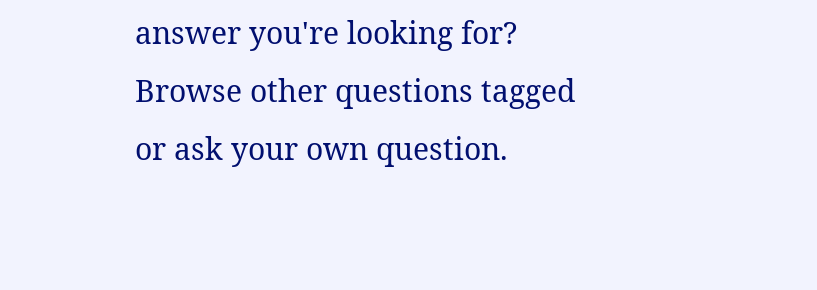answer you're looking for? Browse other questions tagged or ask your own question.